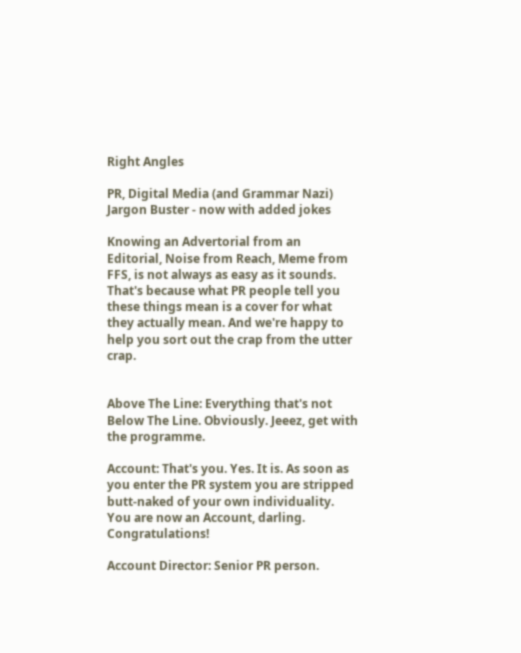Right Angles

PR, Digital Media (and Grammar Nazi) Jargon Buster - now with added jokes

Knowing an Advertorial from an Editorial, Noise from Reach, Meme from FFS, is not always as easy as it sounds. That's because what PR people tell you these things mean is a cover for what they actually mean. And we're happy to help you sort out the crap from the utter crap.


Above The Line: Everything that's not Below The Line. Obviously. Jeeez, get with the programme.

Account: That's you. Yes. It is. As soon as you enter the PR system you are stripped butt-naked of your own individuality. You are now an Account, darling. Congratulations!

Account Director: Senior PR person.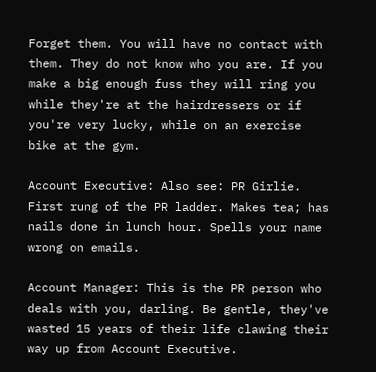Forget them. You will have no contact with them. They do not know who you are. If you make a big enough fuss they will ring you while they're at the hairdressers or if you're very lucky, while on an exercise bike at the gym.

Account Executive: Also see: PR Girlie. First rung of the PR ladder. Makes tea; has nails done in lunch hour. Spells your name wrong on emails.

Account Manager: This is the PR person who deals with you, darling. Be gentle, they've wasted 15 years of their life clawing their way up from Account Executive.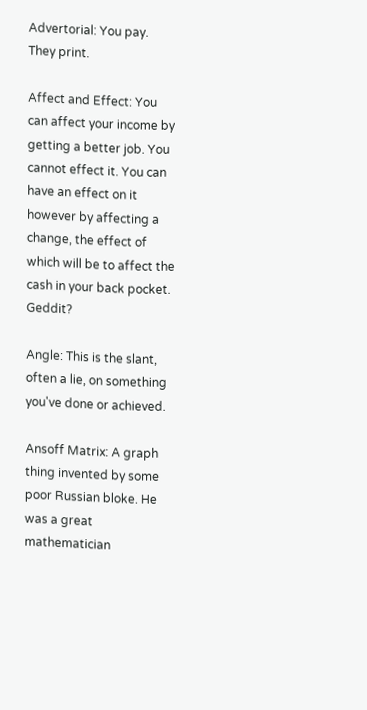Advertorial: You pay. They print.

Affect and Effect: You can affect your income by getting a better job. You cannot effect it. You can have an effect on it however by affecting a change, the effect of which will be to affect the cash in your back pocket. Geddit?

Angle: This is the slant, often a lie, on something you've done or achieved.

Ansoff Matrix: A graph thing invented by some poor Russian bloke. He was a great mathematician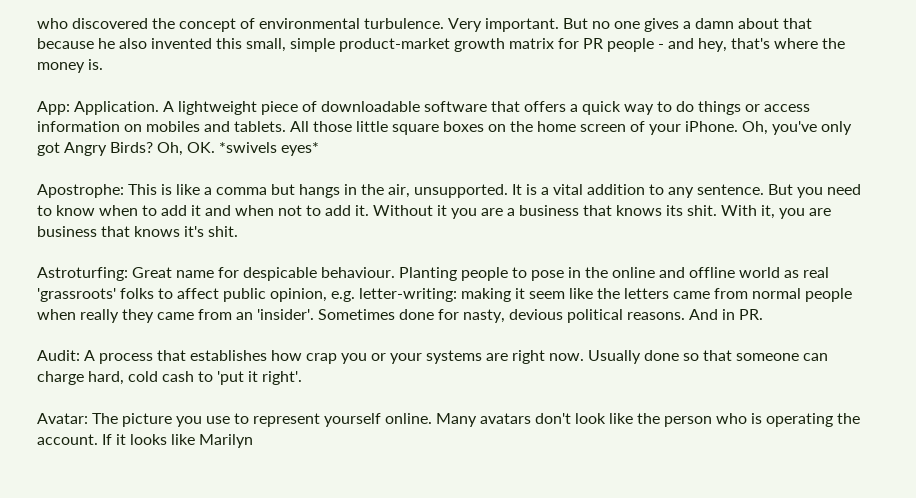who discovered the concept of environmental turbulence. Very important. But no one gives a damn about that because he also invented this small, simple product-market growth matrix for PR people - and hey, that's where the money is.

App: Application. A lightweight piece of downloadable software that offers a quick way to do things or access information on mobiles and tablets. All those little square boxes on the home screen of your iPhone. Oh, you've only got Angry Birds? Oh, OK. *swivels eyes*

Apostrophe: This is like a comma but hangs in the air, unsupported. It is a vital addition to any sentence. But you need to know when to add it and when not to add it. Without it you are a business that knows its shit. With it, you are business that knows it's shit.

Astroturfing: Great name for despicable behaviour. Planting people to pose in the online and offline world as real 'grassroots' folks to affect public opinion, e.g. letter-writing: making it seem like the letters came from normal people when really they came from an 'insider'. Sometimes done for nasty, devious political reasons. And in PR.

Audit: A process that establishes how crap you or your systems are right now. Usually done so that someone can charge hard, cold cash to 'put it right'.

Avatar: The picture you use to represent yourself online. Many avatars don't look like the person who is operating the account. If it looks like Marilyn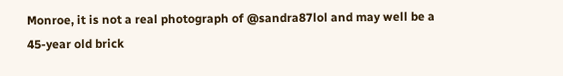Monroe, it is not a real photograph of @sandra87lol and may well be a 45-year old brick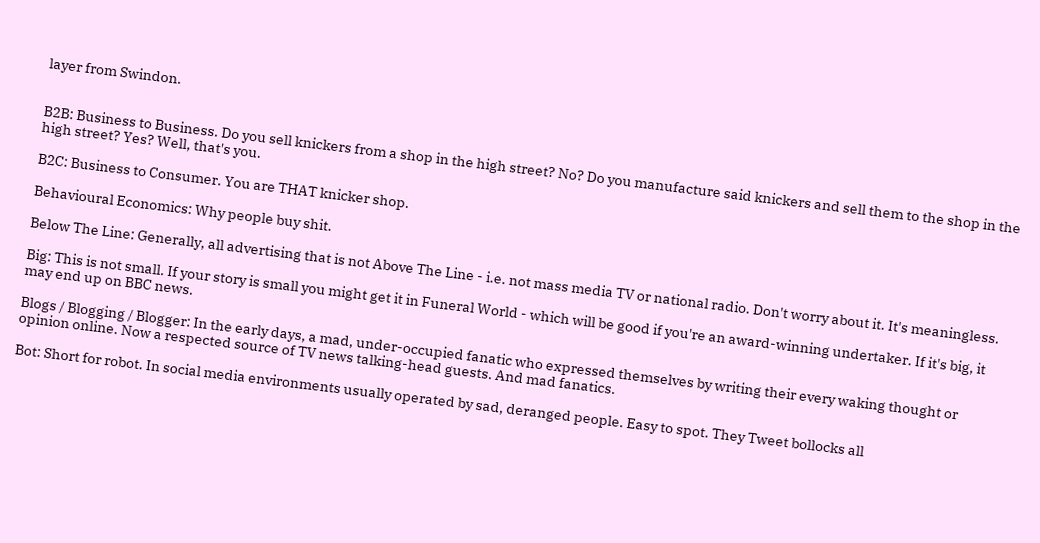layer from Swindon.


B2B: Business to Business. Do you sell knickers from a shop in the high street? No? Do you manufacture said knickers and sell them to the shop in the high street? Yes? Well, that's you.

B2C: Business to Consumer. You are THAT knicker shop.

Behavioural Economics: Why people buy shit.

Below The Line: Generally, all advertising that is not Above The Line - i.e. not mass media TV or national radio. Don't worry about it. It's meaningless.

Big: This is not small. If your story is small you might get it in Funeral World - which will be good if you're an award-winning undertaker. If it's big, it may end up on BBC news.

Blogs / Blogging / Blogger: In the early days, a mad, under-occupied fanatic who expressed themselves by writing their every waking thought or opinion online. Now a respected source of TV news talking-head guests. And mad fanatics.

Bot: Short for robot. In social media environments usually operated by sad, deranged people. Easy to spot. They Tweet bollocks all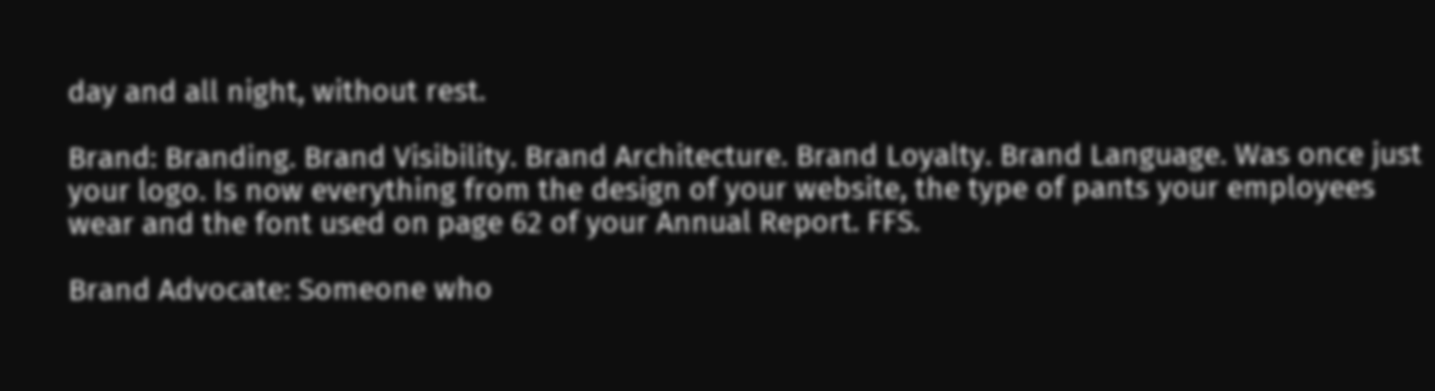day and all night, without rest.

Brand: Branding. Brand Visibility. Brand Architecture. Brand Loyalty. Brand Language. Was once just your logo. Is now everything from the design of your website, the type of pants your employees wear and the font used on page 62 of your Annual Report. FFS.

Brand Advocate: Someone who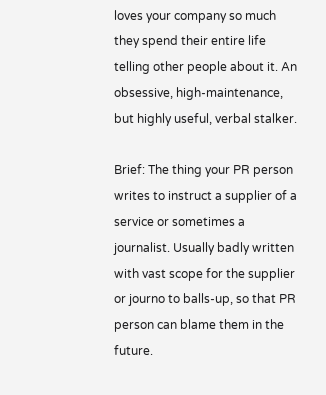loves your company so much they spend their entire life telling other people about it. An obsessive, high-maintenance, but highly useful, verbal stalker.

Brief: The thing your PR person writes to instruct a supplier of a service or sometimes a journalist. Usually badly written with vast scope for the supplier or journo to balls-up, so that PR person can blame them in the future.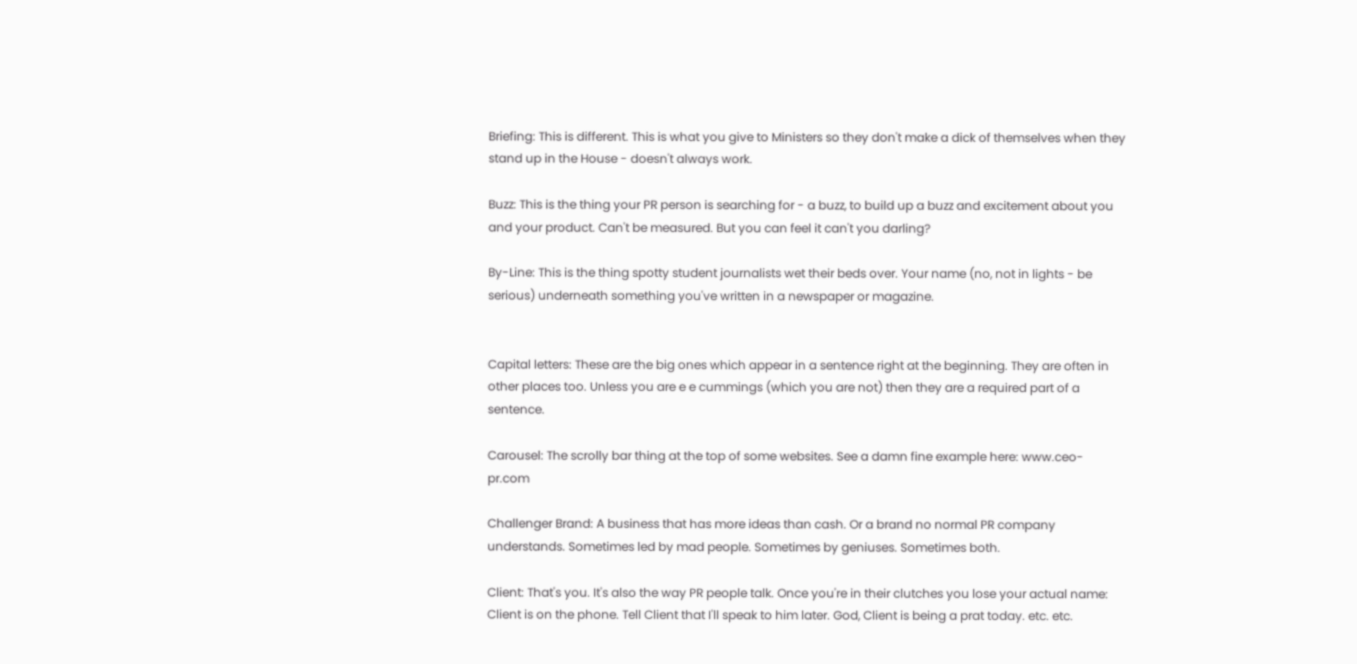Briefing: This is different. This is what you give to Ministers so they don't make a dick of themselves when they stand up in the House - doesn't always work.

Buzz: This is the thing your PR person is searching for - a buzz, to build up a buzz and excitement about you and your product. Can't be measured. But you can feel it can't you darling?

By-Line: This is the thing spotty student journalists wet their beds over. Your name (no, not in lights - be serious) underneath something you've written in a newspaper or magazine.


Capital letters: These are the big ones which appear in a sentence right at the beginning. They are often in other places too. Unless you are e e cummings (which you are not) then they are a required part of a sentence.

Carousel: The scrolly bar thing at the top of some websites. See a damn fine example here: www.ceo-pr.com

Challenger Brand: A business that has more ideas than cash. Or a brand no normal PR company understands. Sometimes led by mad people. Sometimes by geniuses. Sometimes both.

Client: That's you. It's also the way PR people talk. Once you're in their clutches you lose your actual name: Client is on the phone. Tell Client that I'll speak to him later. God, Client is being a prat today. etc. etc.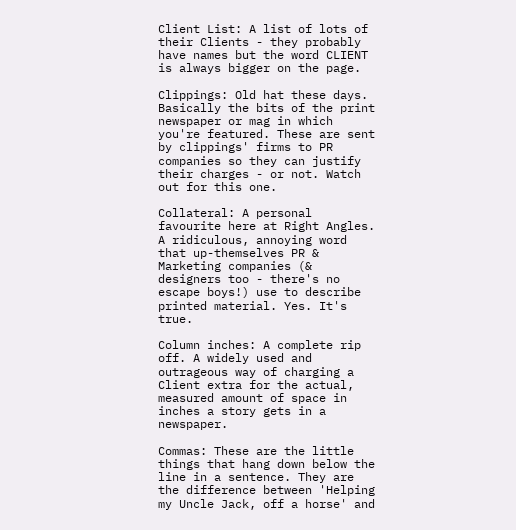Client List: A list of lots of their Clients - they probably have names but the word CLIENT is always bigger on the page.

Clippings: Old hat these days. Basically the bits of the print newspaper or mag in which you're featured. These are sent by clippings' firms to PR companies so they can justify their charges - or not. Watch out for this one.

Collateral: A personal favourite here at Right Angles. A ridiculous, annoying word that up-themselves PR & Marketing companies (& designers too - there's no escape boys!) use to describe printed material. Yes. It's true.

Column inches: A complete rip off. A widely used and outrageous way of charging a Client extra for the actual, measured amount of space in inches a story gets in a newspaper.

Commas: These are the little things that hang down below the line in a sentence. They are the difference between 'Helping my Uncle Jack, off a horse' and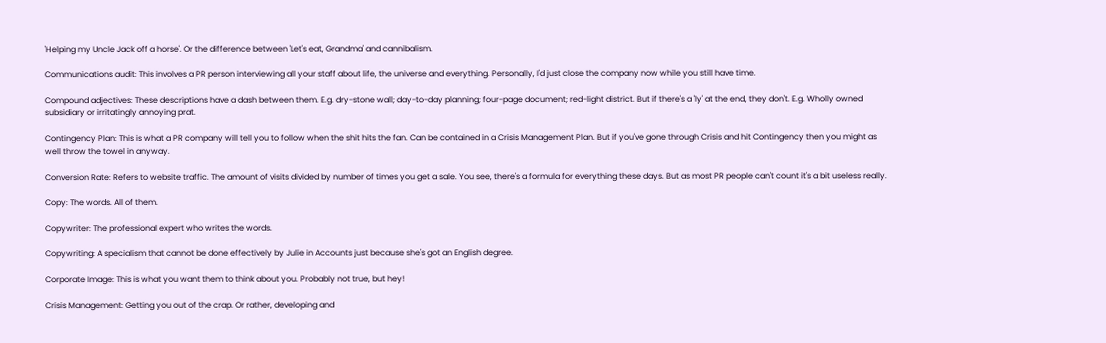'Helping my Uncle Jack off a horse'. Or the difference between 'Let's eat, Grandma' and cannibalism.

Communications audit: This involves a PR person interviewing all your staff about life, the universe and everything. Personally, I'd just close the company now while you still have time.

Compound adjectives: These descriptions have a dash between them. E.g. dry-stone wall; day-to-day planning; four-page document; red-light district. But if there's a 'ly' at the end, they don't. E.g. Wholly owned subsidiary or irritatingly annoying prat.

Contingency Plan: This is what a PR company will tell you to follow when the shit hits the fan. Can be contained in a Crisis Management Plan. But if you've gone through Crisis and hit Contingency then you might as well throw the towel in anyway.

Conversion Rate: Refers to website traffic. The amount of visits divided by number of times you get a sale. You see, there's a formula for everything these days. But as most PR people can't count it's a bit useless really.

Copy: The words. All of them.

Copywriter: The professional expert who writes the words.

Copywriting: A specialism that cannot be done effectively by Julie in Accounts just because she's got an English degree.

Corporate Image: This is what you want them to think about you. Probably not true, but hey!

Crisis Management: Getting you out of the crap. Or rather, developing and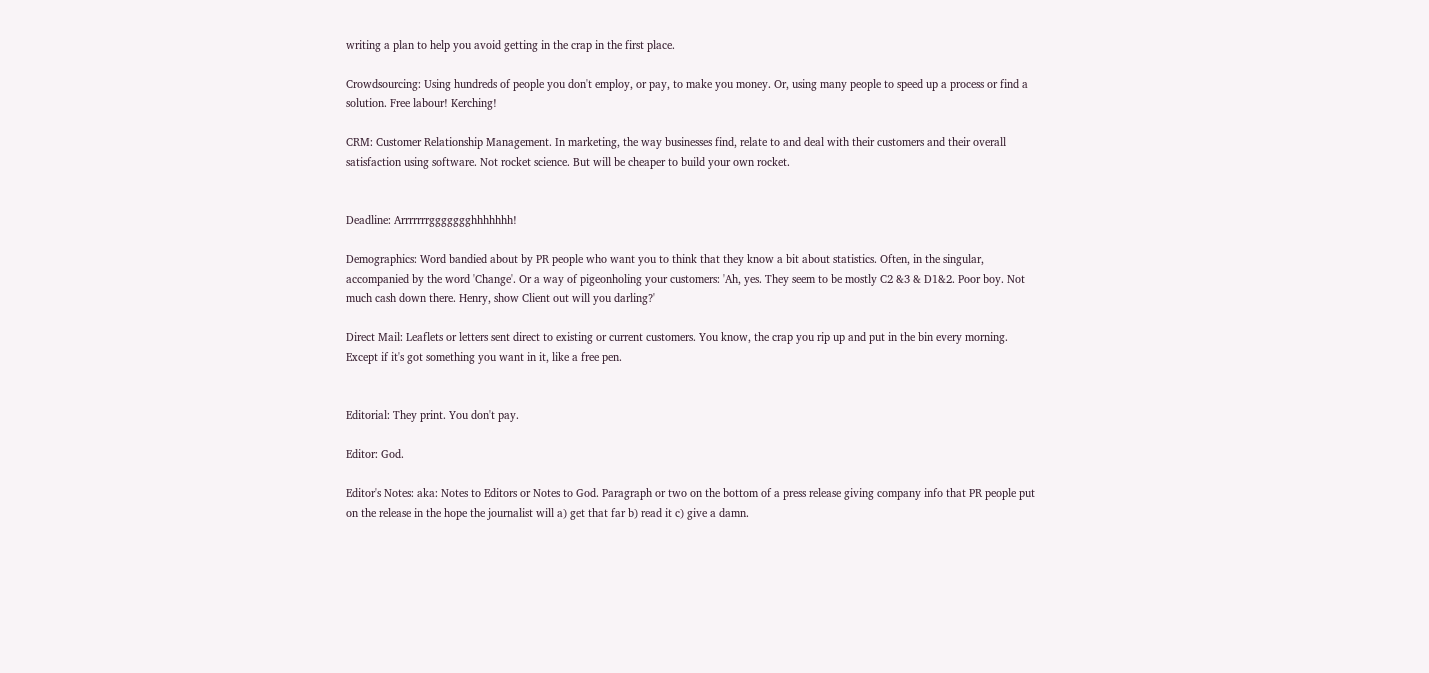writing a plan to help you avoid getting in the crap in the first place.

Crowdsourcing: Using hundreds of people you don't employ, or pay, to make you money. Or, using many people to speed up a process or find a solution. Free labour! Kerching!

CRM: Customer Relationship Management. In marketing, the way businesses find, relate to and deal with their customers and their overall satisfaction using software. Not rocket science. But will be cheaper to build your own rocket.


Deadline: Arrrrrrrggggggghhhhhhh!

Demographics: Word bandied about by PR people who want you to think that they know a bit about statistics. Often, in the singular, accompanied by the word 'Change'. Or a way of pigeonholing your customers: 'Ah, yes. They seem to be mostly C2 &3 & D1&2. Poor boy. Not much cash down there. Henry, show Client out will you darling?'

Direct Mail: Leaflets or letters sent direct to existing or current customers. You know, the crap you rip up and put in the bin every morning. Except if it's got something you want in it, like a free pen.


Editorial: They print. You don't pay.

Editor: God.

Editor's Notes: aka: Notes to Editors or Notes to God. Paragraph or two on the bottom of a press release giving company info that PR people put on the release in the hope the journalist will a) get that far b) read it c) give a damn.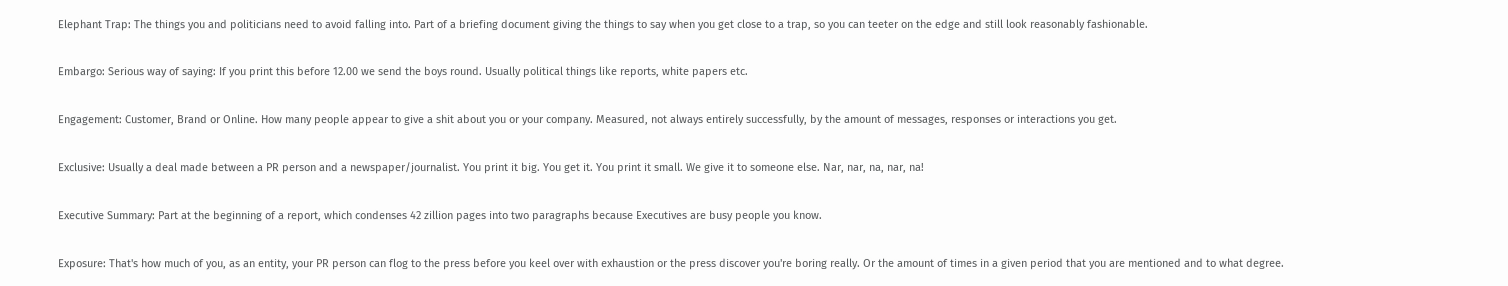Elephant Trap: The things you and politicians need to avoid falling into. Part of a briefing document giving the things to say when you get close to a trap, so you can teeter on the edge and still look reasonably fashionable.

Embargo: Serious way of saying: If you print this before 12.00 we send the boys round. Usually political things like reports, white papers etc.

Engagement: Customer, Brand or Online. How many people appear to give a shit about you or your company. Measured, not always entirely successfully, by the amount of messages, responses or interactions you get.

Exclusive: Usually a deal made between a PR person and a newspaper/journalist. You print it big. You get it. You print it small. We give it to someone else. Nar, nar, na, nar, na!

Executive Summary: Part at the beginning of a report, which condenses 42 zillion pages into two paragraphs because Executives are busy people you know.

Exposure: That's how much of you, as an entity, your PR person can flog to the press before you keel over with exhaustion or the press discover you're boring really. Or the amount of times in a given period that you are mentioned and to what degree.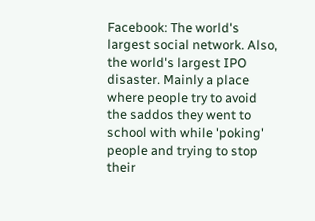Facebook: The world's largest social network. Also, the world's largest IPO disaster. Mainly a place where people try to avoid the saddos they went to school with while 'poking' people and trying to stop their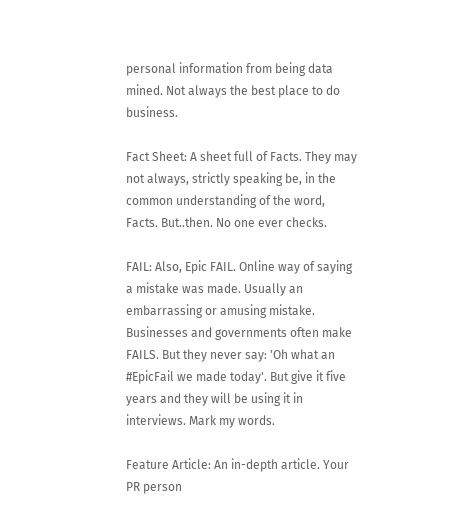personal information from being data mined. Not always the best place to do business.

Fact Sheet: A sheet full of Facts. They may not always, strictly speaking be, in the common understanding of the word, Facts. But..then. No one ever checks.

FAIL: Also, Epic FAIL. Online way of saying a mistake was made. Usually an embarrassing or amusing mistake. Businesses and governments often make FAILS. But they never say: 'Oh what an #EpicFail we made today'. But give it five years and they will be using it in interviews. Mark my words.

Feature Article: An in-depth article. Your PR person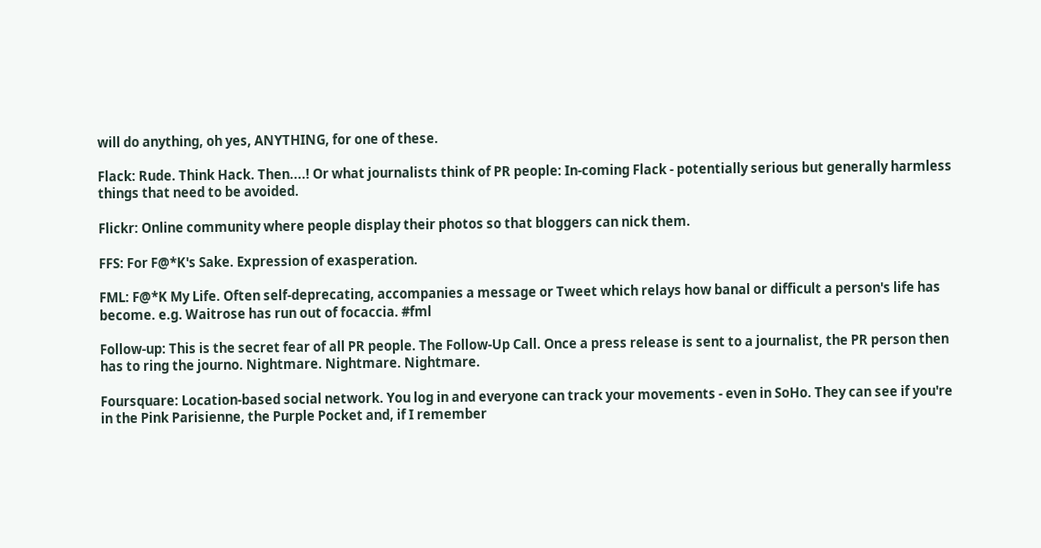will do anything, oh yes, ANYTHING, for one of these.

Flack: Rude. Think Hack. Then....! Or what journalists think of PR people: In-coming Flack - potentially serious but generally harmless things that need to be avoided.

Flickr: Online community where people display their photos so that bloggers can nick them.

FFS: For F@*K's Sake. Expression of exasperation.

FML: F@*K My Life. Often self-deprecating, accompanies a message or Tweet which relays how banal or difficult a person's life has become. e.g. Waitrose has run out of focaccia. #fml

Follow-up: This is the secret fear of all PR people. The Follow-Up Call. Once a press release is sent to a journalist, the PR person then has to ring the journo. Nightmare. Nightmare. Nightmare.

Foursquare: Location-based social network. You log in and everyone can track your movements - even in SoHo. They can see if you're in the Pink Parisienne, the Purple Pocket and, if I remember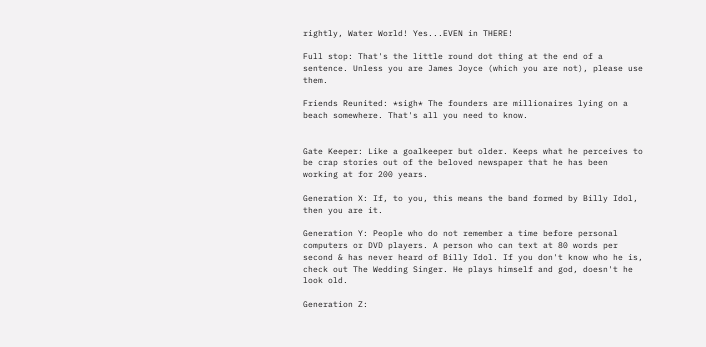rightly, Water World! Yes...EVEN in THERE!

Full stop: That's the little round dot thing at the end of a sentence. Unless you are James Joyce (which you are not), please use them.

Friends Reunited: *sigh* The founders are millionaires lying on a beach somewhere. That's all you need to know.


Gate Keeper: Like a goalkeeper but older. Keeps what he perceives to be crap stories out of the beloved newspaper that he has been working at for 200 years.

Generation X: If, to you, this means the band formed by Billy Idol, then you are it.

Generation Y: People who do not remember a time before personal computers or DVD players. A person who can text at 80 words per second & has never heard of Billy Idol. If you don't know who he is, check out The Wedding Singer. He plays himself and god, doesn't he look old.

Generation Z: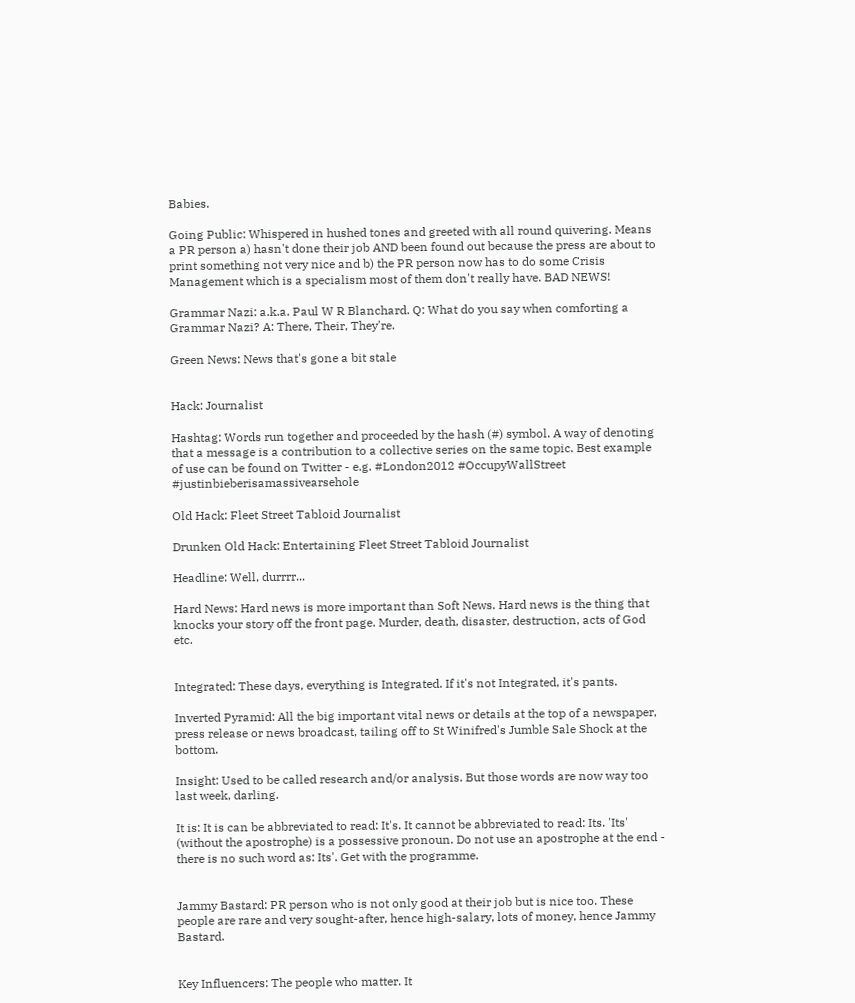Babies.

Going Public: Whispered in hushed tones and greeted with all round quivering. Means a PR person a) hasn't done their job AND been found out because the press are about to print something not very nice and b) the PR person now has to do some Crisis Management which is a specialism most of them don't really have. BAD NEWS!

Grammar Nazi: a.k.a. Paul W R Blanchard. Q: What do you say when comforting a Grammar Nazi? A: There, Their, They're.

Green News: News that's gone a bit stale


Hack: Journalist

Hashtag: Words run together and proceeded by the hash (#) symbol. A way of denoting that a message is a contribution to a collective series on the same topic. Best example of use can be found on Twitter - e.g. #London2012 #OccupyWallStreet #justinbieberisamassivearsehole

Old Hack: Fleet Street Tabloid Journalist

Drunken Old Hack: Entertaining Fleet Street Tabloid Journalist

Headline: Well, durrrr...

Hard News: Hard news is more important than Soft News. Hard news is the thing that knocks your story off the front page. Murder, death, disaster, destruction, acts of God etc.


Integrated: These days, everything is Integrated. If it's not Integrated, it's pants.

Inverted Pyramid: All the big important vital news or details at the top of a newspaper, press release or news broadcast, tailing off to St Winifred's Jumble Sale Shock at the bottom.

Insight: Used to be called research and/or analysis. But those words are now way too last week, darling.

It is: It is can be abbreviated to read: It's. It cannot be abbreviated to read: Its. 'Its' (without the apostrophe) is a possessive pronoun. Do not use an apostrophe at the end - there is no such word as: Its'. Get with the programme.


Jammy Bastard: PR person who is not only good at their job but is nice too. These people are rare and very sought-after, hence high-salary, lots of money, hence Jammy Bastard.


Key Influencers: The people who matter. It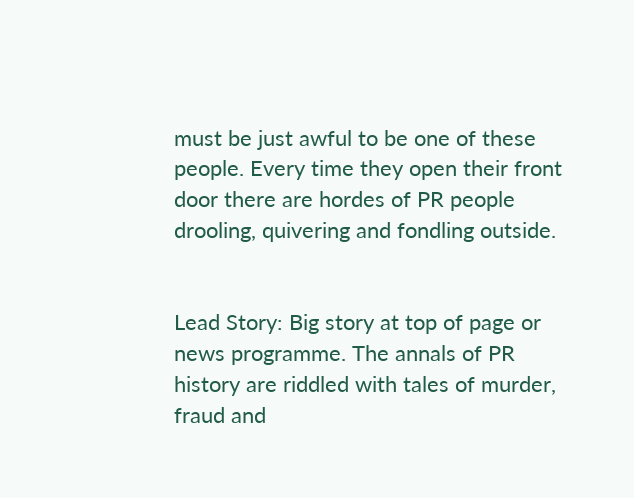must be just awful to be one of these people. Every time they open their front door there are hordes of PR people drooling, quivering and fondling outside.


Lead Story: Big story at top of page or news programme. The annals of PR history are riddled with tales of murder, fraud and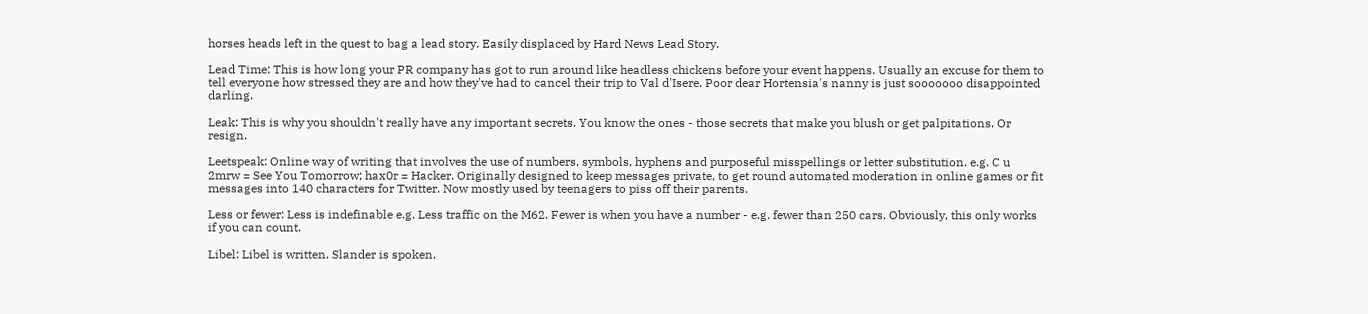horses heads left in the quest to bag a lead story. Easily displaced by Hard News Lead Story.

Lead Time: This is how long your PR company has got to run around like headless chickens before your event happens. Usually an excuse for them to tell everyone how stressed they are and how they've had to cancel their trip to Val d'Isere. Poor dear Hortensia's nanny is just sooooooo disappointed darling.

Leak: This is why you shouldn't really have any important secrets. You know the ones - those secrets that make you blush or get palpitations. Or resign.

Leetspeak: Online way of writing that involves the use of numbers, symbols, hyphens and purposeful misspellings or letter substitution. e.g. C u 2mrw = See You Tomorrow; hax0r = Hacker. Originally designed to keep messages private, to get round automated moderation in online games or fit messages into 140 characters for Twitter. Now mostly used by teenagers to piss off their parents.

Less or fewer: Less is indefinable e.g. Less traffic on the M62. Fewer is when you have a number - e.g. fewer than 250 cars. Obviously, this only works if you can count.

Libel: Libel is written. Slander is spoken.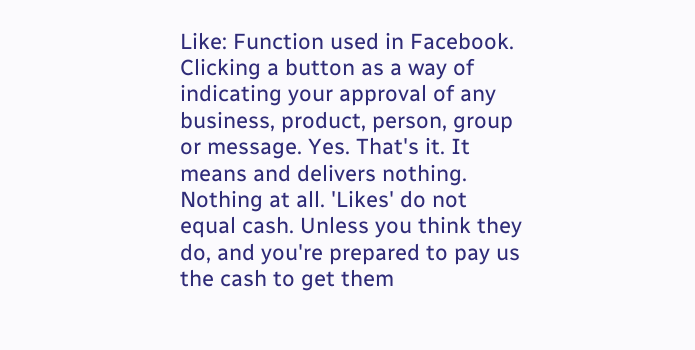Like: Function used in Facebook. Clicking a button as a way of indicating your approval of any business, product, person, group or message. Yes. That's it. It means and delivers nothing. Nothing at all. 'Likes' do not equal cash. Unless you think they do, and you're prepared to pay us the cash to get them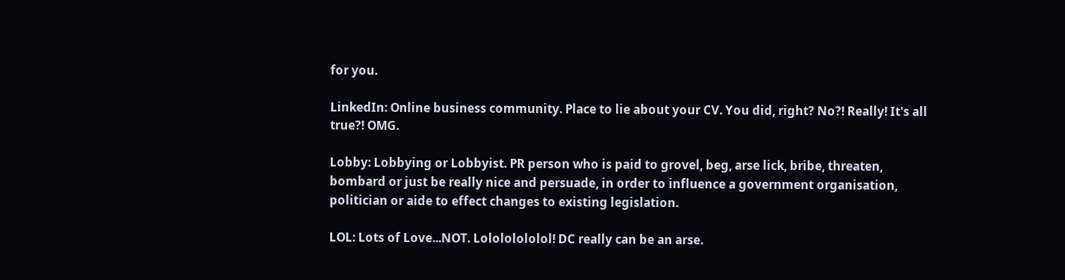for you.

LinkedIn: Online business community. Place to lie about your CV. You did, right? No?! Really! It's all true?! OMG.

Lobby: Lobbying or Lobbyist. PR person who is paid to grovel, beg, arse lick, bribe, threaten, bombard or just be really nice and persuade, in order to influence a government organisation, politician or aide to effect changes to existing legislation.

LOL: Lots of Love...NOT. Lolololololol! DC really can be an arse.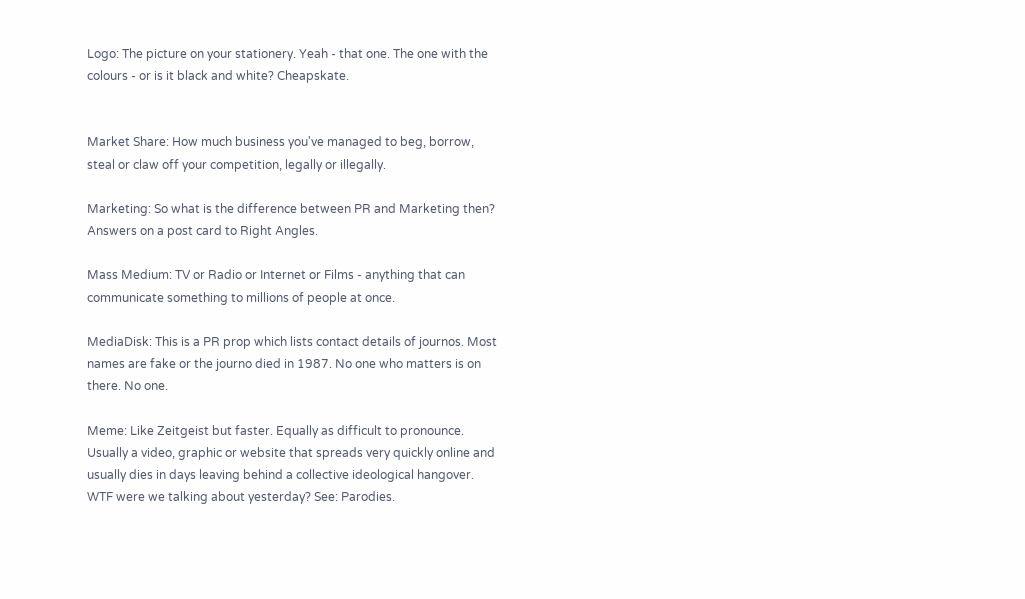Logo: The picture on your stationery. Yeah - that one. The one with the colours - or is it black and white? Cheapskate.


Market Share: How much business you've managed to beg, borrow, steal or claw off your competition, legally or illegally.

Marketing: So what is the difference between PR and Marketing then? Answers on a post card to Right Angles.

Mass Medium: TV or Radio or Internet or Films - anything that can communicate something to millions of people at once.

MediaDisk: This is a PR prop which lists contact details of journos. Most names are fake or the journo died in 1987. No one who matters is on there. No one.

Meme: Like Zeitgeist but faster. Equally as difficult to pronounce. Usually a video, graphic or website that spreads very quickly online and usually dies in days leaving behind a collective ideological hangover. WTF were we talking about yesterday? See: Parodies.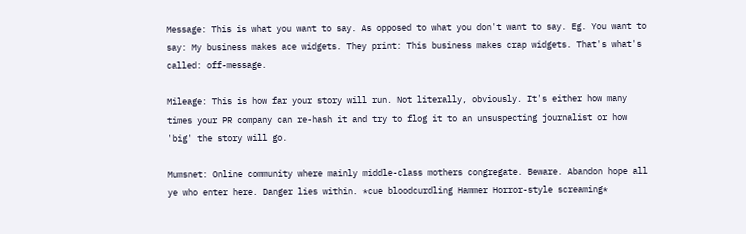Message: This is what you want to say. As opposed to what you don't want to say. Eg. You want to say: My business makes ace widgets. They print: This business makes crap widgets. That's what's called: off-message.

Mileage: This is how far your story will run. Not literally, obviously. It's either how many times your PR company can re-hash it and try to flog it to an unsuspecting journalist or how 'big' the story will go.

Mumsnet: Online community where mainly middle-class mothers congregate. Beware. Abandon hope all ye who enter here. Danger lies within. *cue bloodcurdling Hammer Horror-style screaming*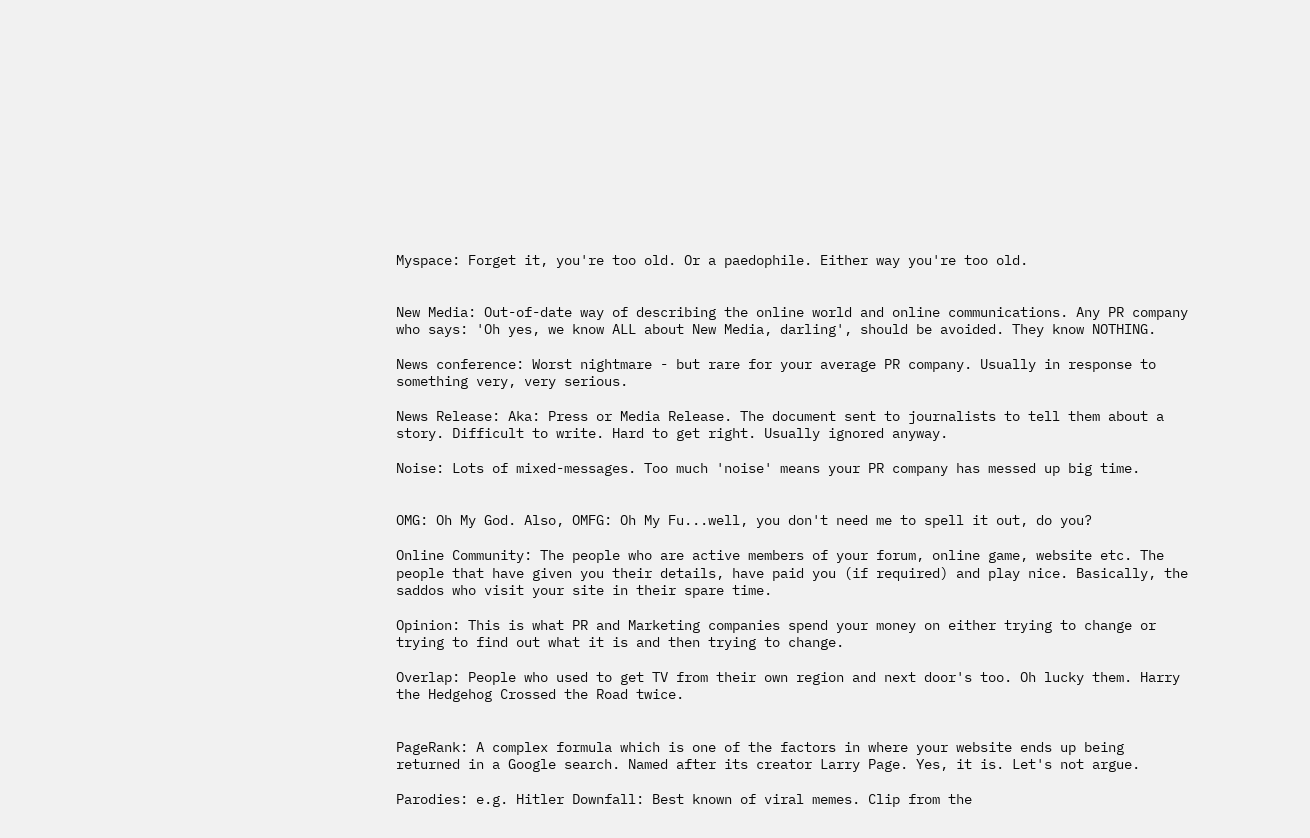Myspace: Forget it, you're too old. Or a paedophile. Either way you're too old.


New Media: Out-of-date way of describing the online world and online communications. Any PR company who says: 'Oh yes, we know ALL about New Media, darling', should be avoided. They know NOTHING.

News conference: Worst nightmare - but rare for your average PR company. Usually in response to something very, very serious.

News Release: Aka: Press or Media Release. The document sent to journalists to tell them about a story. Difficult to write. Hard to get right. Usually ignored anyway.

Noise: Lots of mixed-messages. Too much 'noise' means your PR company has messed up big time.


OMG: Oh My God. Also, OMFG: Oh My Fu...well, you don't need me to spell it out, do you?

Online Community: The people who are active members of your forum, online game, website etc. The people that have given you their details, have paid you (if required) and play nice. Basically, the saddos who visit your site in their spare time.

Opinion: This is what PR and Marketing companies spend your money on either trying to change or trying to find out what it is and then trying to change.

Overlap: People who used to get TV from their own region and next door's too. Oh lucky them. Harry the Hedgehog Crossed the Road twice.


PageRank: A complex formula which is one of the factors in where your website ends up being returned in a Google search. Named after its creator Larry Page. Yes, it is. Let's not argue.

Parodies: e.g. Hitler Downfall: Best known of viral memes. Clip from the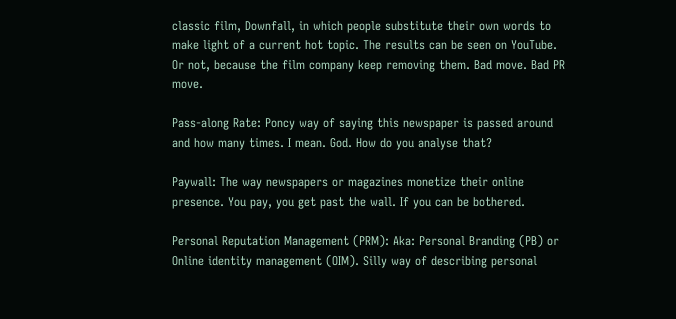classic film, Downfall, in which people substitute their own words to make light of a current hot topic. The results can be seen on YouTube. Or not, because the film company keep removing them. Bad move. Bad PR move.

Pass-along Rate: Poncy way of saying this newspaper is passed around and how many times. I mean. God. How do you analyse that?

Paywall: The way newspapers or magazines monetize their online presence. You pay, you get past the wall. If you can be bothered.

Personal Reputation Management (PRM): Aka: Personal Branding (PB) or Online identity management (OIM). Silly way of describing personal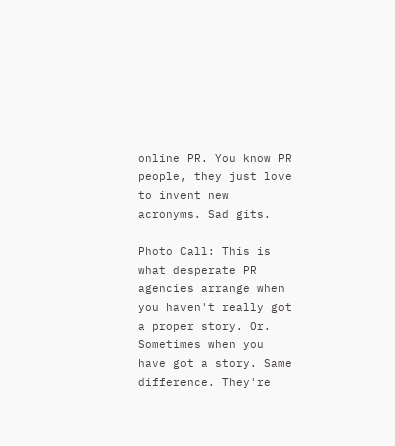online PR. You know PR people, they just love to invent new acronyms. Sad gits.

Photo Call: This is what desperate PR agencies arrange when you haven't really got a proper story. Or. Sometimes when you have got a story. Same difference. They're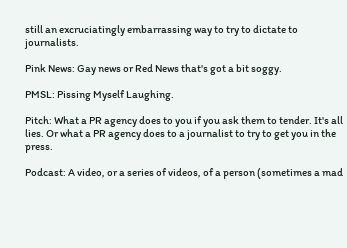still an excruciatingly embarrassing way to try to dictate to journalists.

Pink News: Gay news or Red News that's got a bit soggy.

PMSL: Pissing Myself Laughing.

Pitch: What a PR agency does to you if you ask them to tender. It's all lies. Or what a PR agency does to a journalist to try to get you in the press.

Podcast: A video, or a series of videos, of a person (sometimes a mad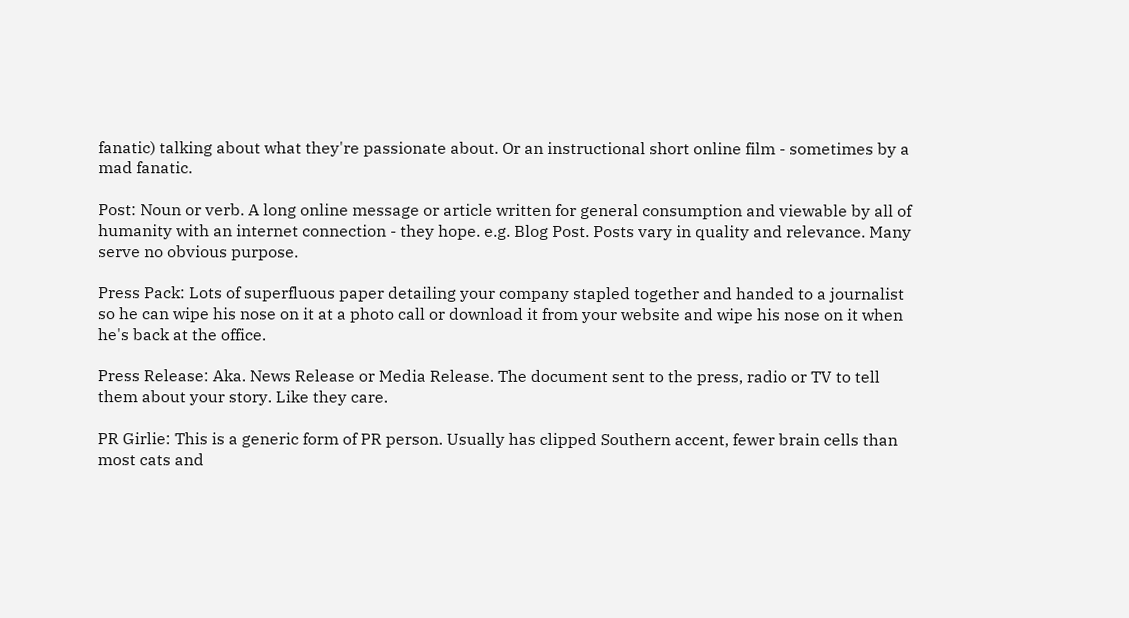fanatic) talking about what they're passionate about. Or an instructional short online film - sometimes by a mad fanatic.

Post: Noun or verb. A long online message or article written for general consumption and viewable by all of humanity with an internet connection - they hope. e.g. Blog Post. Posts vary in quality and relevance. Many serve no obvious purpose.

Press Pack: Lots of superfluous paper detailing your company stapled together and handed to a journalist so he can wipe his nose on it at a photo call or download it from your website and wipe his nose on it when he's back at the office.

Press Release: Aka. News Release or Media Release. The document sent to the press, radio or TV to tell them about your story. Like they care.

PR Girlie: This is a generic form of PR person. Usually has clipped Southern accent, fewer brain cells than most cats and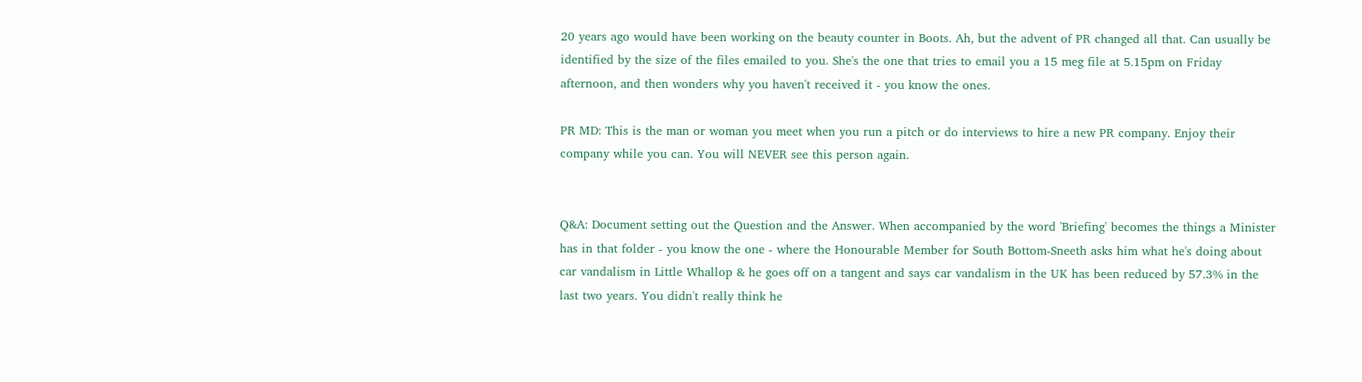20 years ago would have been working on the beauty counter in Boots. Ah, but the advent of PR changed all that. Can usually be identified by the size of the files emailed to you. She's the one that tries to email you a 15 meg file at 5.15pm on Friday afternoon, and then wonders why you haven't received it - you know the ones.

PR MD: This is the man or woman you meet when you run a pitch or do interviews to hire a new PR company. Enjoy their company while you can. You will NEVER see this person again.


Q&A: Document setting out the Question and the Answer. When accompanied by the word 'Briefing' becomes the things a Minister has in that folder - you know the one - where the Honourable Member for South Bottom-Sneeth asks him what he's doing about car vandalism in Little Whallop & he goes off on a tangent and says car vandalism in the UK has been reduced by 57.3% in the last two years. You didn't really think he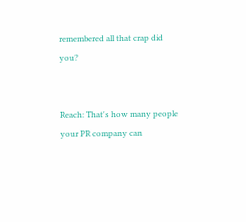remembered all that crap did you?


Reach: That's how many people your PR company can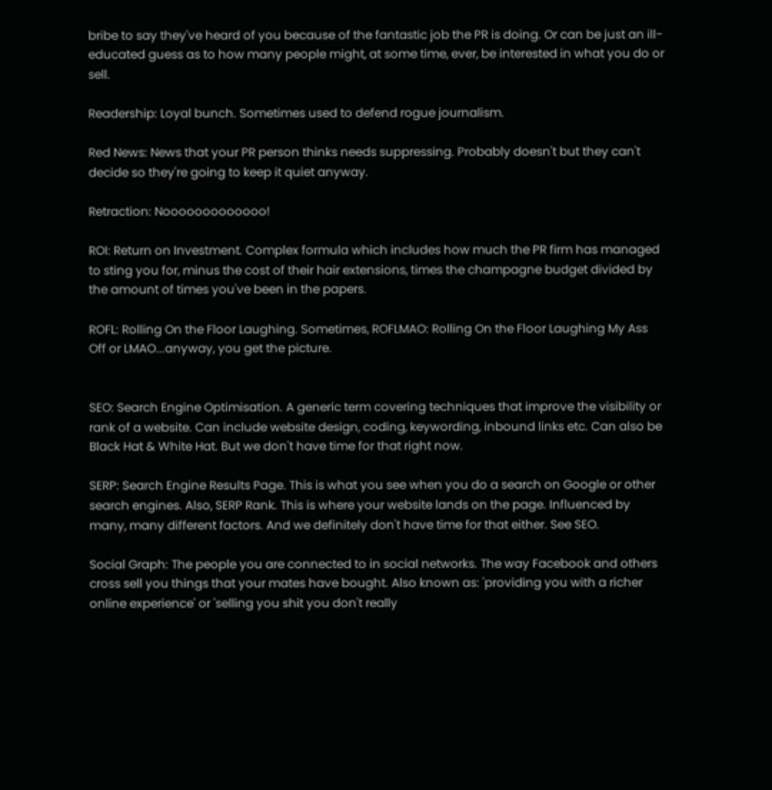bribe to say they've heard of you because of the fantastic job the PR is doing. Or can be just an ill-educated guess as to how many people might, at some time, ever, be interested in what you do or sell.

Readership: Loyal bunch. Sometimes used to defend rogue journalism.

Red News: News that your PR person thinks needs suppressing. Probably doesn't but they can't decide so they're going to keep it quiet anyway.

Retraction: Nooooooooooooo!

ROI: Return on Investment. Complex formula which includes how much the PR firm has managed to sting you for, minus the cost of their hair extensions, times the champagne budget divided by the amount of times you've been in the papers.

ROFL: Rolling On the Floor Laughing. Sometimes, ROFLMAO: Rolling On the Floor Laughing My Ass Off or LMAO...anyway, you get the picture.


SEO: Search Engine Optimisation. A generic term covering techniques that improve the visibility or rank of a website. Can include website design, coding, keywording, inbound links etc. Can also be Black Hat & White Hat. But we don't have time for that right now.

SERP: Search Engine Results Page. This is what you see when you do a search on Google or other search engines. Also, SERP Rank. This is where your website lands on the page. Influenced by many, many different factors. And we definitely don't have time for that either. See SEO.

Social Graph: The people you are connected to in social networks. The way Facebook and others cross sell you things that your mates have bought. Also known as: 'providing you with a richer online experience' or 'selling you shit you don't really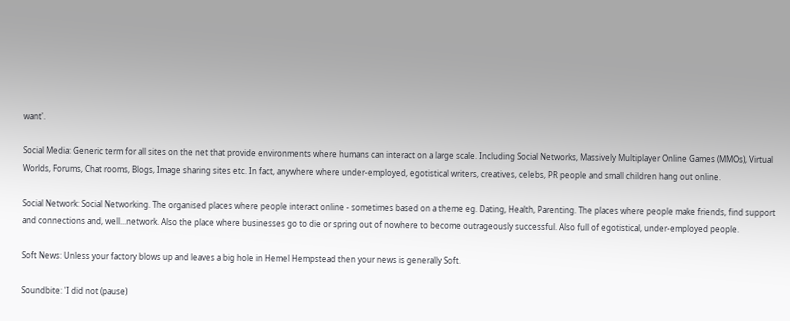want'.

Social Media: Generic term for all sites on the net that provide environments where humans can interact on a large scale. Including Social Networks, Massively Multiplayer Online Games (MMOs), Virtual Worlds, Forums, Chat rooms, Blogs, Image sharing sites etc. In fact, anywhere where under-employed, egotistical writers, creatives, celebs, PR people and small children hang out online.

Social Network: Social Networking. The organised places where people interact online - sometimes based on a theme eg. Dating, Health, Parenting. The places where people make friends, find support and connections and, well...network. Also the place where businesses go to die or spring out of nowhere to become outrageously successful. Also full of egotistical, under-employed people.

Soft News: Unless your factory blows up and leaves a big hole in Hemel Hempstead then your news is generally Soft.

Soundbite: 'I did not (pause)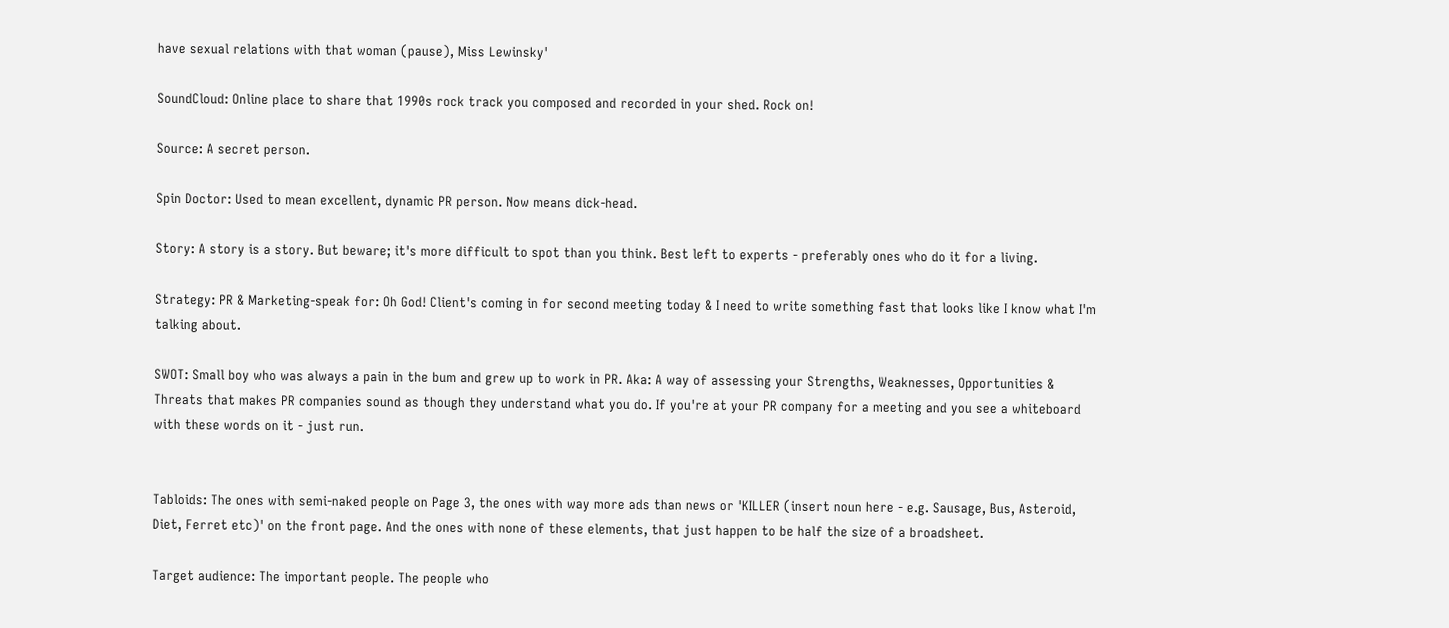have sexual relations with that woman (pause), Miss Lewinsky'

SoundCloud: Online place to share that 1990s rock track you composed and recorded in your shed. Rock on!

Source: A secret person.

Spin Doctor: Used to mean excellent, dynamic PR person. Now means dick-head.

Story: A story is a story. But beware; it's more difficult to spot than you think. Best left to experts - preferably ones who do it for a living.

Strategy: PR & Marketing-speak for: Oh God! Client's coming in for second meeting today & I need to write something fast that looks like I know what I'm talking about.

SWOT: Small boy who was always a pain in the bum and grew up to work in PR. Aka: A way of assessing your Strengths, Weaknesses, Opportunities & Threats that makes PR companies sound as though they understand what you do. If you're at your PR company for a meeting and you see a whiteboard with these words on it - just run.


Tabloids: The ones with semi-naked people on Page 3, the ones with way more ads than news or 'KILLER (insert noun here - e.g. Sausage, Bus, Asteroid, Diet, Ferret etc)' on the front page. And the ones with none of these elements, that just happen to be half the size of a broadsheet.

Target audience: The important people. The people who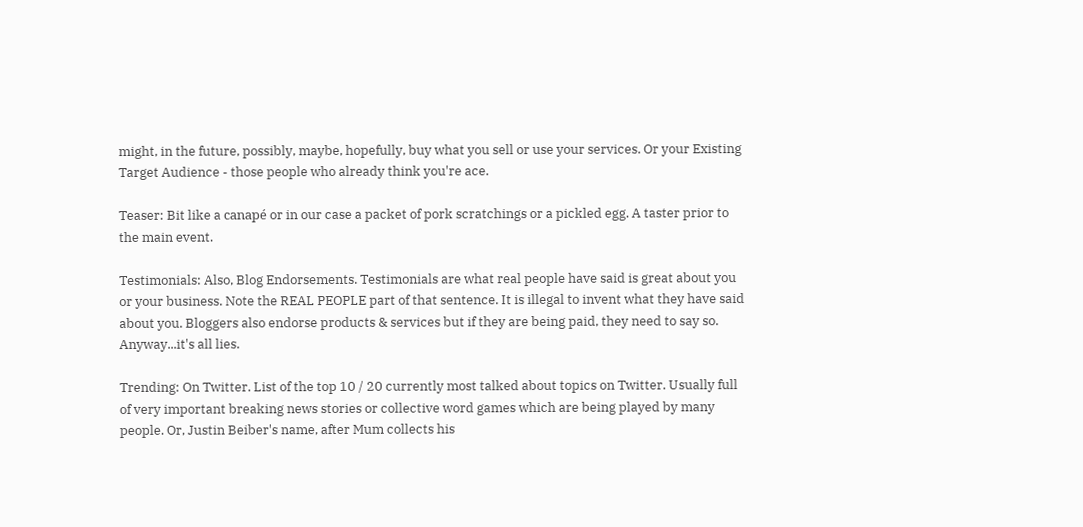might, in the future, possibly, maybe, hopefully, buy what you sell or use your services. Or your Existing Target Audience - those people who already think you're ace.

Teaser: Bit like a canapé or in our case a packet of pork scratchings or a pickled egg. A taster prior to the main event.

Testimonials: Also, Blog Endorsements. Testimonials are what real people have said is great about you or your business. Note the REAL PEOPLE part of that sentence. It is illegal to invent what they have said about you. Bloggers also endorse products & services but if they are being paid, they need to say so. Anyway...it's all lies.

Trending: On Twitter. List of the top 10 / 20 currently most talked about topics on Twitter. Usually full of very important breaking news stories or collective word games which are being played by many people. Or, Justin Beiber's name, after Mum collects his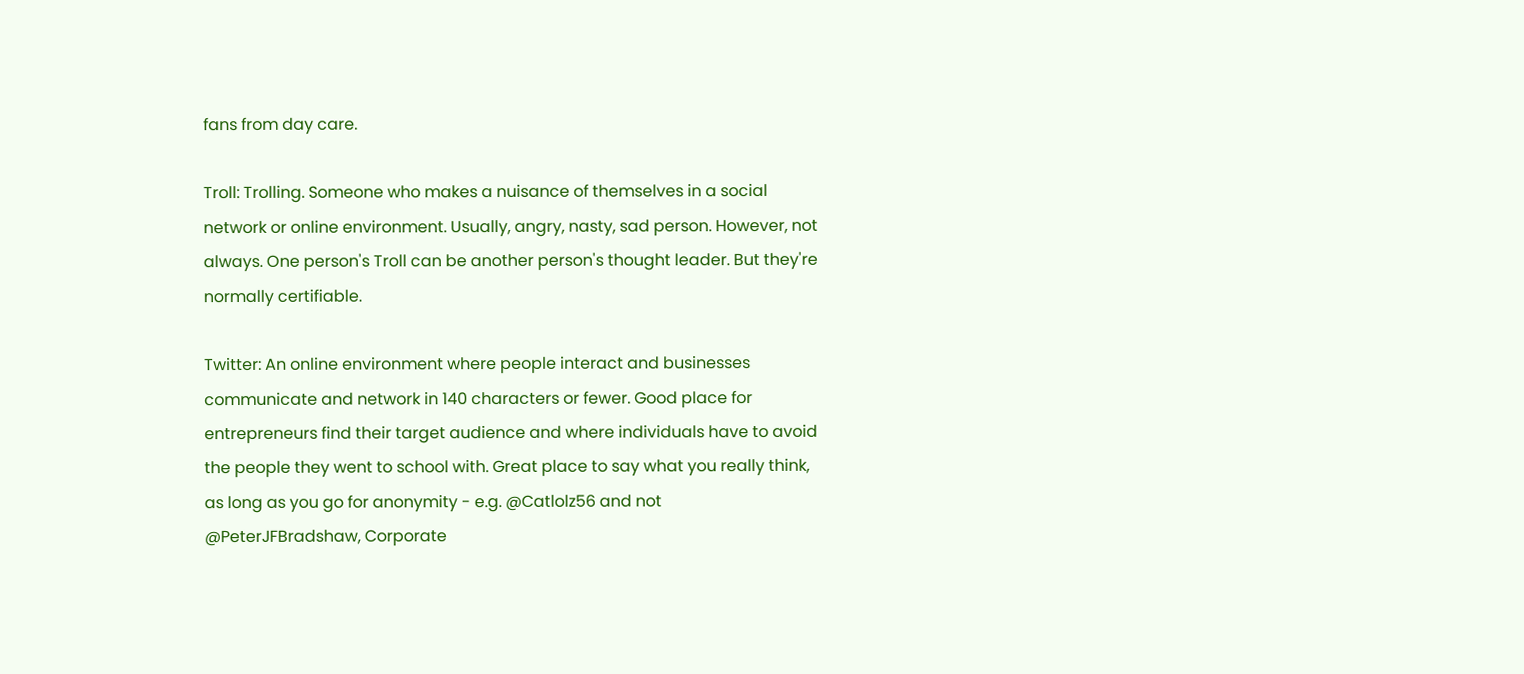fans from day care.

Troll: Trolling. Someone who makes a nuisance of themselves in a social network or online environment. Usually, angry, nasty, sad person. However, not always. One person's Troll can be another person's thought leader. But they're normally certifiable.

Twitter: An online environment where people interact and businesses communicate and network in 140 characters or fewer. Good place for entrepreneurs find their target audience and where individuals have to avoid the people they went to school with. Great place to say what you really think, as long as you go for anonymity - e.g. @Catlolz56 and not @PeterJFBradshaw, Corporate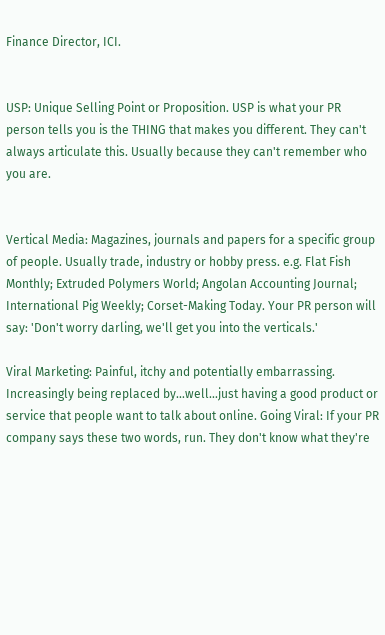Finance Director, ICI.


USP: Unique Selling Point or Proposition. USP is what your PR person tells you is the THING that makes you different. They can't always articulate this. Usually because they can't remember who you are.


Vertical Media: Magazines, journals and papers for a specific group of people. Usually trade, industry or hobby press. e.g. Flat Fish Monthly; Extruded Polymers World; Angolan Accounting Journal; International Pig Weekly; Corset-Making Today. Your PR person will say: 'Don't worry darling, we'll get you into the verticals.'

Viral Marketing: Painful, itchy and potentially embarrassing. Increasingly being replaced by...well...just having a good product or service that people want to talk about online. Going Viral: If your PR company says these two words, run. They don't know what they're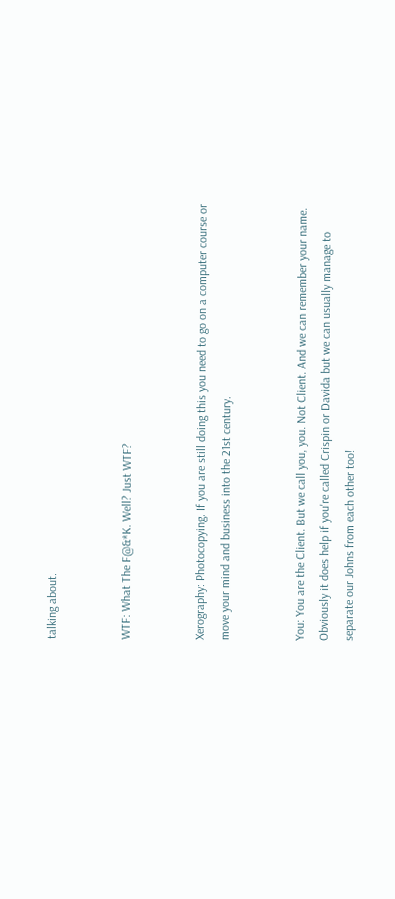talking about.


WTF: What The F@&*K. Well? Just WTF?


Xerography: Photocopying. If you are still doing this you need to go on a computer course or move your mind and business into the 21st century.


You: You are the Client. But we call you, you. Not Client. And we can remember your name. Obviously it does help if you're called Crispin or Davida but we can usually manage to separate our Johns from each other too!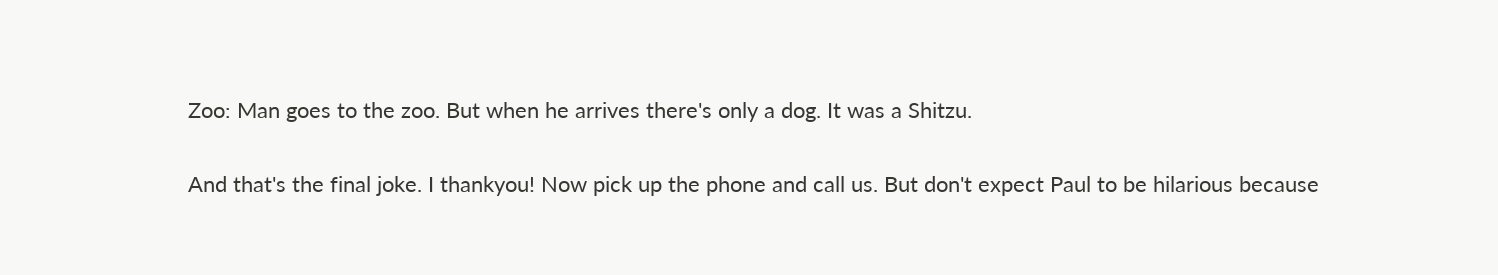Zoo: Man goes to the zoo. But when he arrives there's only a dog. It was a Shitzu.

And that's the final joke. I thankyou! Now pick up the phone and call us. But don't expect Paul to be hilarious because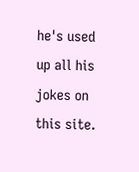he's used up all his jokes on this site.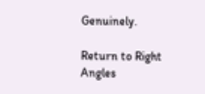Genuinely.

Return to Right Angles